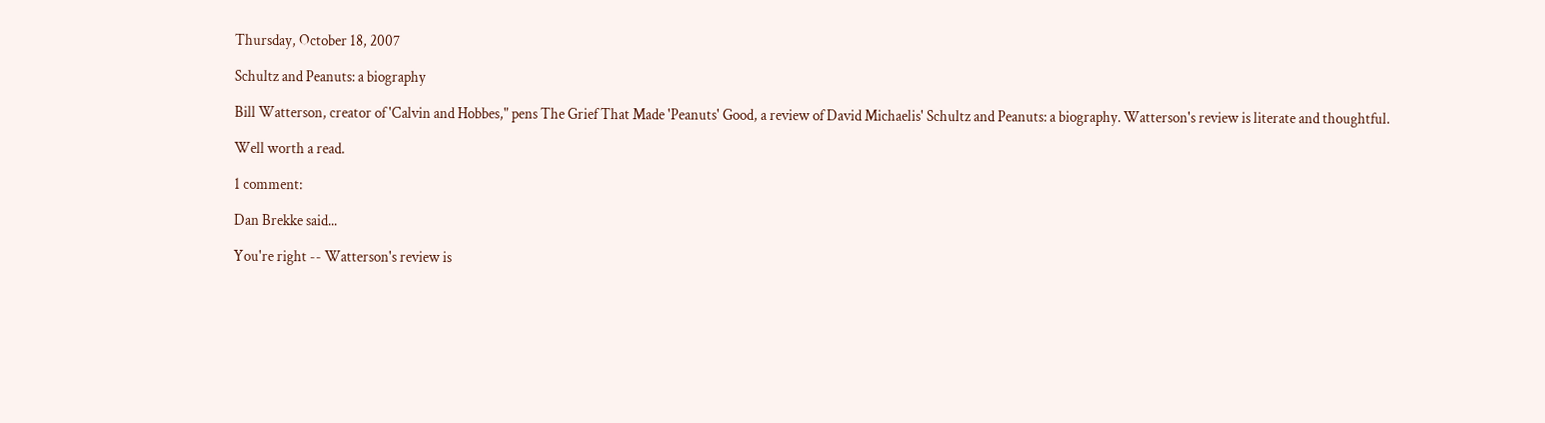Thursday, October 18, 2007

Schultz and Peanuts: a biography

Bill Watterson, creator of 'Calvin and Hobbes," pens The Grief That Made 'Peanuts' Good, a review of David Michaelis' Schultz and Peanuts: a biography. Watterson's review is literate and thoughtful.

Well worth a read.

1 comment:

Dan Brekke said...

You're right -- Watterson's review is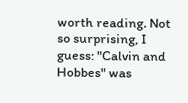worth reading. Not so surprising, I guess: "Calvin and Hobbes" was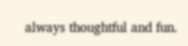always thoughtful and fun.